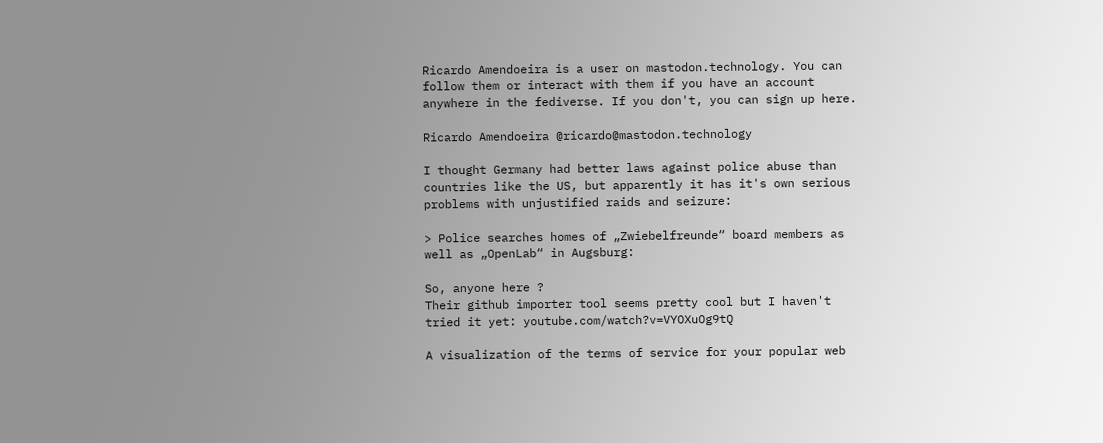Ricardo Amendoeira is a user on mastodon.technology. You can follow them or interact with them if you have an account anywhere in the fediverse. If you don't, you can sign up here.

Ricardo Amendoeira @ricardo@mastodon.technology

I thought Germany had better laws against police abuse than countries like the US, but apparently it has it's own serious problems with unjustified raids and seizure:

> Police searches homes of „Zwiebelfreunde“ board members as well as „OpenLab“ in Augsburg:

So, anyone here ?
Their github importer tool seems pretty cool but I haven't tried it yet: youtube.com/watch?v=VYOXuOg9tQ

A visualization of the terms of service for your popular web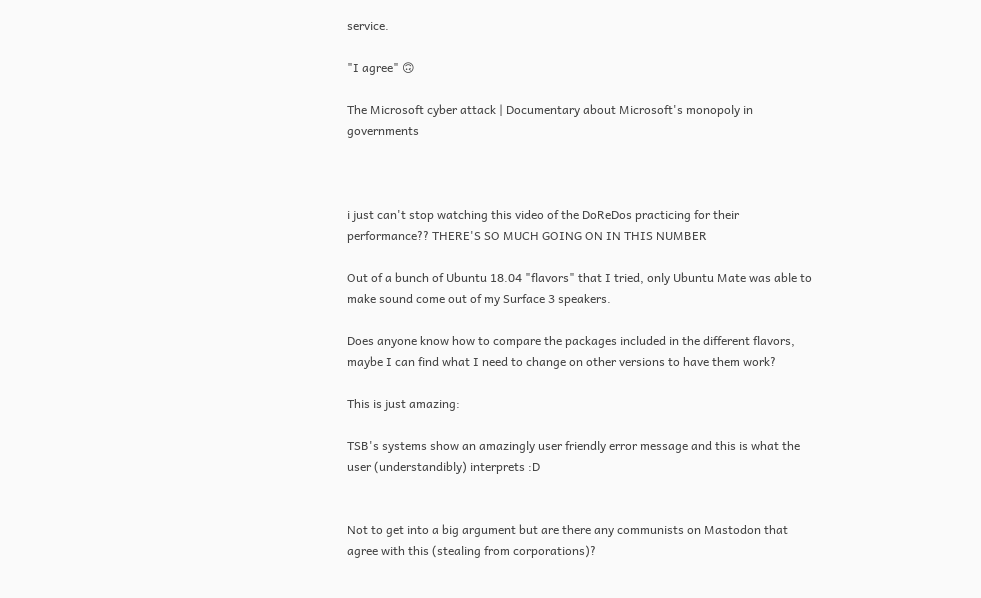service.

"I agree" 🙃

The Microsoft cyber attack | Documentary about Microsoft's monopoly in governments



i just can't stop watching this video of the DoReDos practicing for their performance?? THERE'S SO MUCH GOING ON IN THIS NUMBER

Out of a bunch of Ubuntu 18.04 "flavors" that I tried, only Ubuntu Mate was able to make sound come out of my Surface 3 speakers.

Does anyone know how to compare the packages included in the different flavors, maybe I can find what I need to change on other versions to have them work?

This is just amazing:

TSB's systems show an amazingly user friendly error message and this is what the user (understandibly) interprets :D


Not to get into a big argument but are there any communists on Mastodon that agree with this (stealing from corporations)?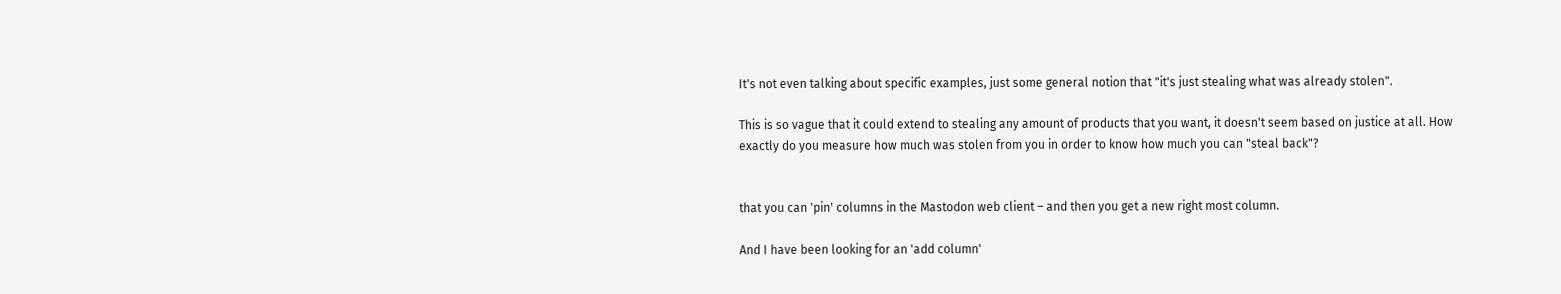It's not even talking about specific examples, just some general notion that "it's just stealing what was already stolen".

This is so vague that it could extend to stealing any amount of products that you want, it doesn't seem based on justice at all. How exactly do you measure how much was stolen from you in order to know how much you can "steal back"?


that you can 'pin' columns in the Mastodon web client – and then you get a new right most column.

And I have been looking for an 'add column'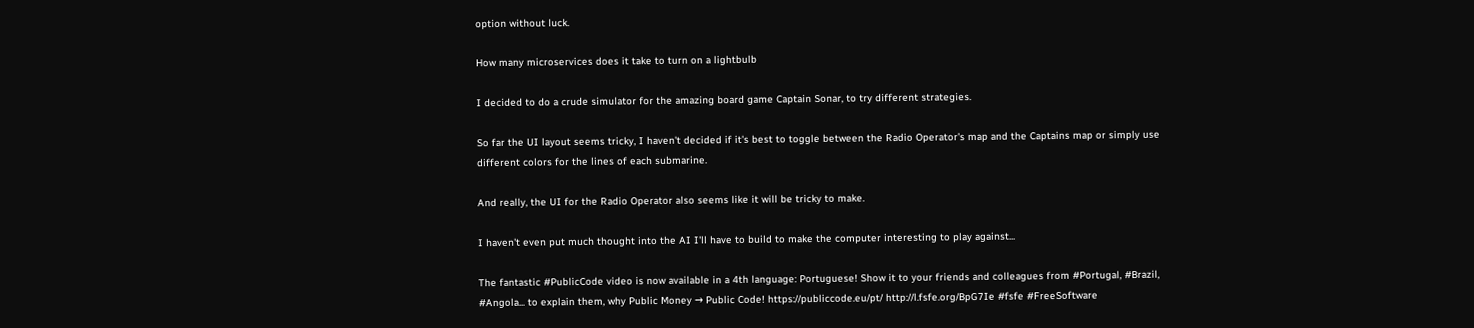option without luck.

How many microservices does it take to turn on a lightbulb

I decided to do a crude simulator for the amazing board game Captain Sonar, to try different strategies.

So far the UI layout seems tricky, I haven't decided if it's best to toggle between the Radio Operator's map and the Captains map or simply use different colors for the lines of each submarine.

And really, the UI for the Radio Operator also seems like it will be tricky to make.

I haven't even put much thought into the AI I'll have to build to make the computer interesting to play against...

The fantastic #PublicCode video is now available in a 4th language: Portuguese! Show it to your friends and colleagues from #Portugal, #Brazil, #Angola... to explain them, why Public Money → Public Code! https://publiccode.eu/pt/ http://l.fsfe.org/BpG7Ie #fsfe #FreeSoftware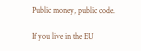Public money, public code.

If you live in the EU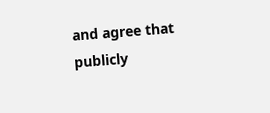and agree that publicly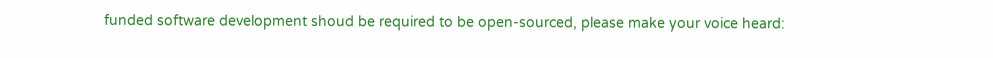funded software development shoud be required to be open-sourced, please make your voice heard: